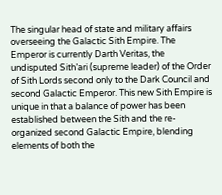The singular head of state and military affairs overseeing the Galactic Sith Empire. The Emperor is currently Darth Veritas, the undisputed Sith’ari (supreme leader) of the Order of Sith Lords second only to the Dark Council and second Galactic Emperor. This new Sith Empire is unique in that a balance of power has been established between the Sith and the re-organized second Galactic Empire, blending elements of both the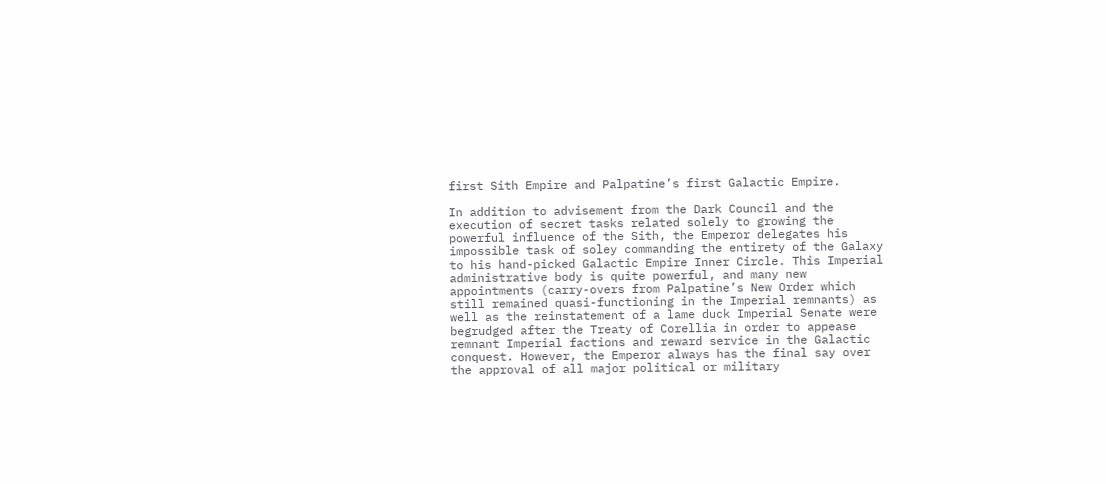first Sith Empire and Palpatine’s first Galactic Empire.

In addition to advisement from the Dark Council and the execution of secret tasks related solely to growing the powerful influence of the Sith, the Emperor delegates his impossible task of soley commanding the entirety of the Galaxy to his hand-picked Galactic Empire Inner Circle. This Imperial administrative body is quite powerful, and many new appointments (carry-overs from Palpatine’s New Order which still remained quasi-functioning in the Imperial remnants) as well as the reinstatement of a lame duck Imperial Senate were begrudged after the Treaty of Corellia in order to appease remnant Imperial factions and reward service in the Galactic conquest. However, the Emperor always has the final say over the approval of all major political or military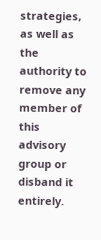strategies, as well as the authority to remove any member of this advisory group or disband it entirely.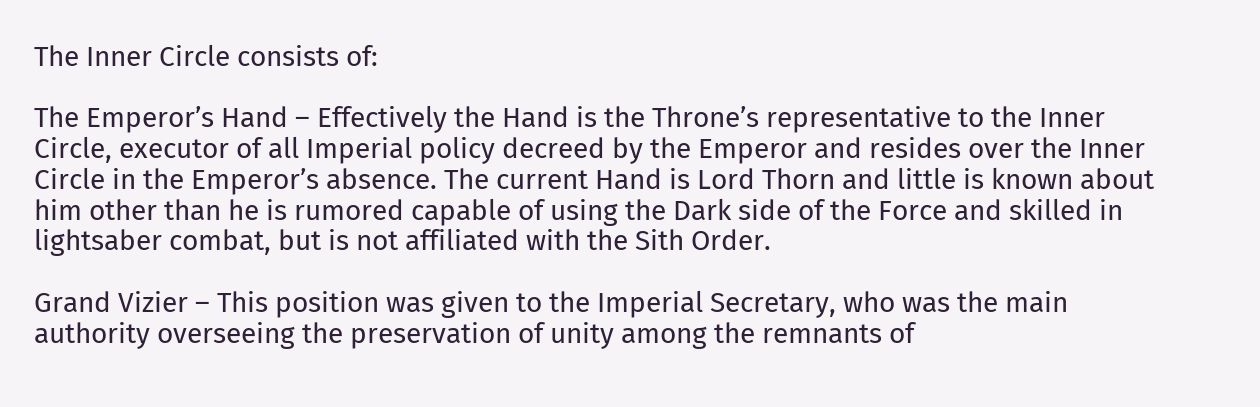The Inner Circle consists of:

The Emperor’s Hand – Effectively the Hand is the Throne’s representative to the Inner Circle, executor of all Imperial policy decreed by the Emperor and resides over the Inner Circle in the Emperor’s absence. The current Hand is Lord Thorn and little is known about him other than he is rumored capable of using the Dark side of the Force and skilled in lightsaber combat, but is not affiliated with the Sith Order.

Grand Vizier – This position was given to the Imperial Secretary, who was the main authority overseeing the preservation of unity among the remnants of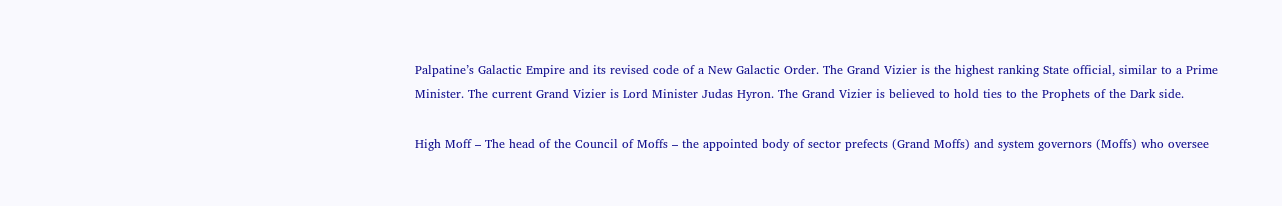Palpatine’s Galactic Empire and its revised code of a New Galactic Order. The Grand Vizier is the highest ranking State official, similar to a Prime Minister. The current Grand Vizier is Lord Minister Judas Hyron. The Grand Vizier is believed to hold ties to the Prophets of the Dark side.

High Moff – The head of the Council of Moffs – the appointed body of sector prefects (Grand Moffs) and system governors (Moffs) who oversee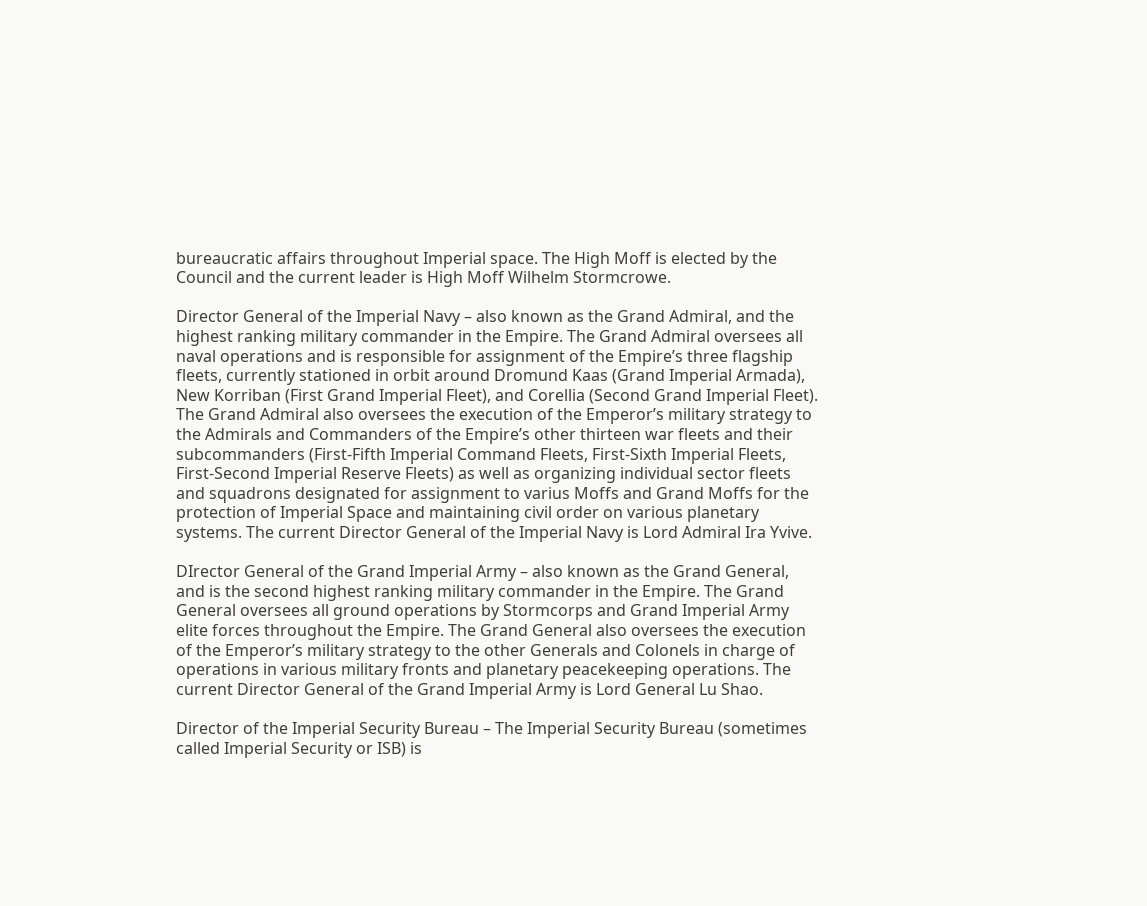bureaucratic affairs throughout Imperial space. The High Moff is elected by the Council and the current leader is High Moff Wilhelm Stormcrowe.

Director General of the Imperial Navy – also known as the Grand Admiral, and the highest ranking military commander in the Empire. The Grand Admiral oversees all naval operations and is responsible for assignment of the Empire’s three flagship fleets, currently stationed in orbit around Dromund Kaas (Grand Imperial Armada), New Korriban (First Grand Imperial Fleet), and Corellia (Second Grand Imperial Fleet). The Grand Admiral also oversees the execution of the Emperor’s military strategy to the Admirals and Commanders of the Empire’s other thirteen war fleets and their subcommanders (First-Fifth Imperial Command Fleets, First-Sixth Imperial Fleets, First-Second Imperial Reserve Fleets) as well as organizing individual sector fleets and squadrons designated for assignment to varius Moffs and Grand Moffs for the protection of Imperial Space and maintaining civil order on various planetary systems. The current Director General of the Imperial Navy is Lord Admiral Ira Yvive.

DIrector General of the Grand Imperial Army – also known as the Grand General, and is the second highest ranking military commander in the Empire. The Grand General oversees all ground operations by Stormcorps and Grand Imperial Army elite forces throughout the Empire. The Grand General also oversees the execution of the Emperor’s military strategy to the other Generals and Colonels in charge of operations in various military fronts and planetary peacekeeping operations. The current Director General of the Grand Imperial Army is Lord General Lu Shao.

Director of the Imperial Security Bureau – The Imperial Security Bureau (sometimes called Imperial Security or ISB) is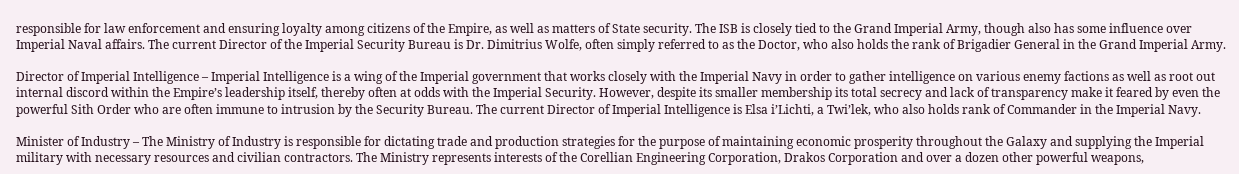responsible for law enforcement and ensuring loyalty among citizens of the Empire, as well as matters of State security. The ISB is closely tied to the Grand Imperial Army, though also has some influence over Imperial Naval affairs. The current Director of the Imperial Security Bureau is Dr. Dimitrius Wolfe, often simply referred to as the Doctor, who also holds the rank of Brigadier General in the Grand Imperial Army.

Director of Imperial Intelligence – Imperial Intelligence is a wing of the Imperial government that works closely with the Imperial Navy in order to gather intelligence on various enemy factions as well as root out internal discord within the Empire’s leadership itself, thereby often at odds with the Imperial Security. However, despite its smaller membership its total secrecy and lack of transparency make it feared by even the powerful Sith Order who are often immune to intrusion by the Security Bureau. The current Director of Imperial Intelligence is Elsa i’Lichti, a Twi’lek, who also holds rank of Commander in the Imperial Navy.

Minister of Industry – The Ministry of Industry is responsible for dictating trade and production strategies for the purpose of maintaining economic prosperity throughout the Galaxy and supplying the Imperial military with necessary resources and civilian contractors. The Ministry represents interests of the Corellian Engineering Corporation, Drakos Corporation and over a dozen other powerful weapons,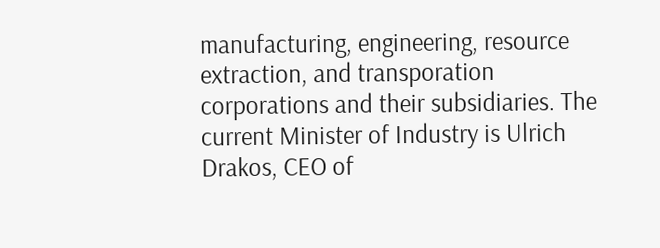manufacturing, engineering, resource extraction, and transporation corporations and their subsidiaries. The current Minister of Industry is Ulrich Drakos, CEO of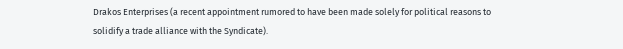Drakos Enterprises (a recent appointment rumored to have been made solely for political reasons to solidify a trade alliance with the Syndicate).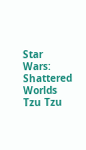Star Wars: Shattered Worlds Tzu Tzu